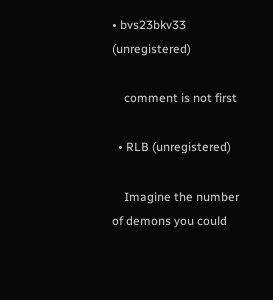• bvs23bkv33 (unregistered)

    comment is not first

  • RLB (unregistered)

    Imagine the number of demons you could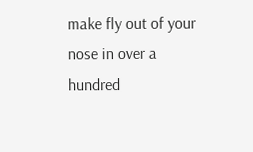make fly out of your nose in over a hundred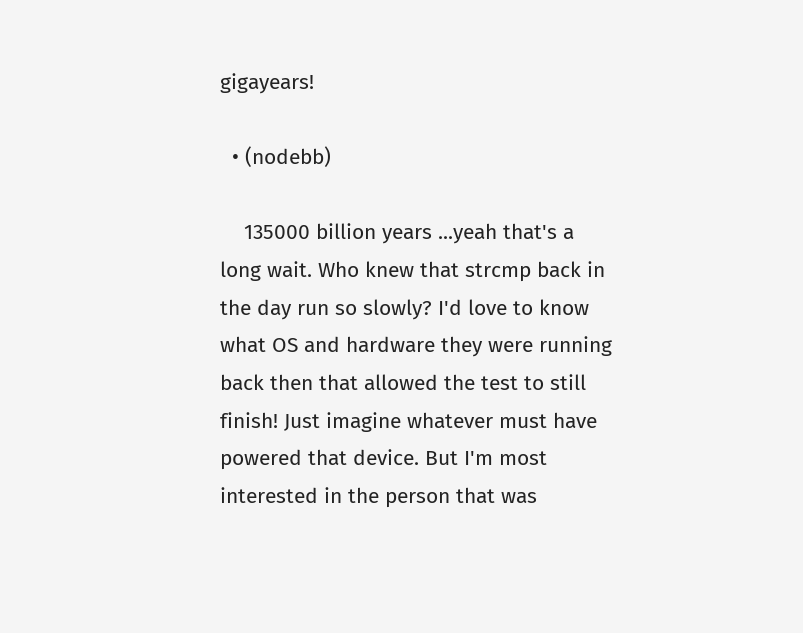gigayears!

  • (nodebb)

    135000 billion years ...yeah that's a long wait. Who knew that strcmp back in the day run so slowly? I'd love to know what OS and hardware they were running back then that allowed the test to still finish! Just imagine whatever must have powered that device. But I'm most interested in the person that was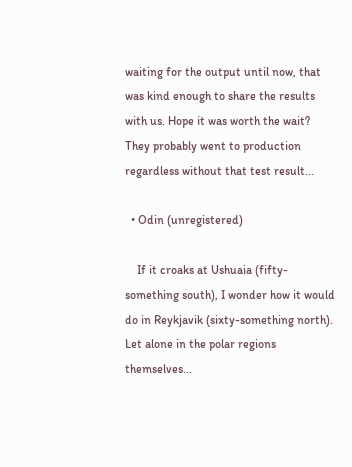waiting for the output until now, that was kind enough to share the results with us. Hope it was worth the wait? They probably went to production regardless without that test result...

  • Odin (unregistered)

    If it croaks at Ushuaia (fifty-something south), I wonder how it would do in Reykjavik (sixty-something north). Let alone in the polar regions themselves...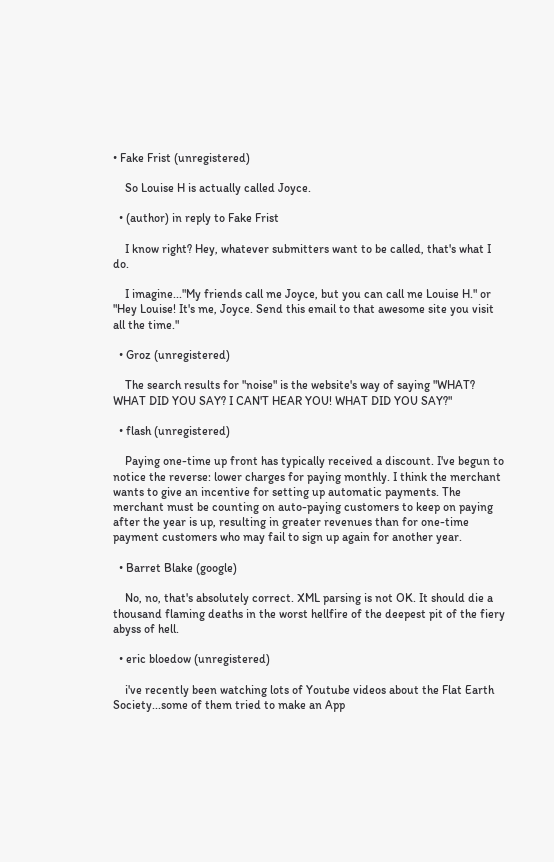• Fake Frist (unregistered)

    So Louise H is actually called Joyce.

  • (author) in reply to Fake Frist

    I know right? Hey, whatever submitters want to be called, that's what I do.

    I imagine..."My friends call me Joyce, but you can call me Louise H." or "Hey Louise! It's me, Joyce. Send this email to that awesome site you visit all the time."

  • Groz (unregistered)

    The search results for "noise" is the website's way of saying "WHAT? WHAT DID YOU SAY? I CAN'T HEAR YOU! WHAT DID YOU SAY?"

  • flash (unregistered)

    Paying one-time up front has typically received a discount. I've begun to notice the reverse: lower charges for paying monthly. I think the merchant wants to give an incentive for setting up automatic payments. The merchant must be counting on auto-paying customers to keep on paying after the year is up, resulting in greater revenues than for one-time payment customers who may fail to sign up again for another year.

  • Barret Blake (google)

    No, no, that's absolutely correct. XML parsing is not OK. It should die a thousand flaming deaths in the worst hellfire of the deepest pit of the fiery abyss of hell.

  • eric bloedow (unregistered)

    i've recently been watching lots of Youtube videos about the Flat Earth Society...some of them tried to make an App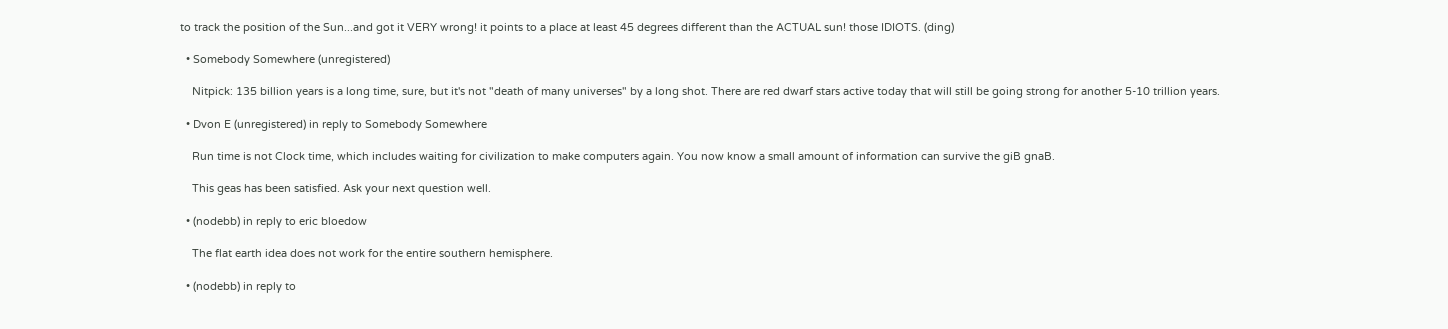to track the position of the Sun...and got it VERY wrong! it points to a place at least 45 degrees different than the ACTUAL sun! those IDIOTS. (ding)

  • Somebody Somewhere (unregistered)

    Nitpick: 135 billion years is a long time, sure, but it's not "death of many universes" by a long shot. There are red dwarf stars active today that will still be going strong for another 5-10 trillion years.

  • Dvon E (unregistered) in reply to Somebody Somewhere

    Run time is not Clock time, which includes waiting for civilization to make computers again. You now know a small amount of information can survive the giB gnaB.

    This geas has been satisfied. Ask your next question well.

  • (nodebb) in reply to eric bloedow

    The flat earth idea does not work for the entire southern hemisphere.

  • (nodebb) in reply to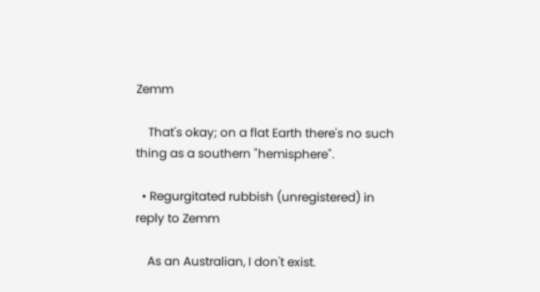Zemm

    That's okay; on a flat Earth there's no such thing as a southern "hemisphere".

  • Regurgitated rubbish (unregistered) in reply to Zemm

    As an Australian, I don't exist.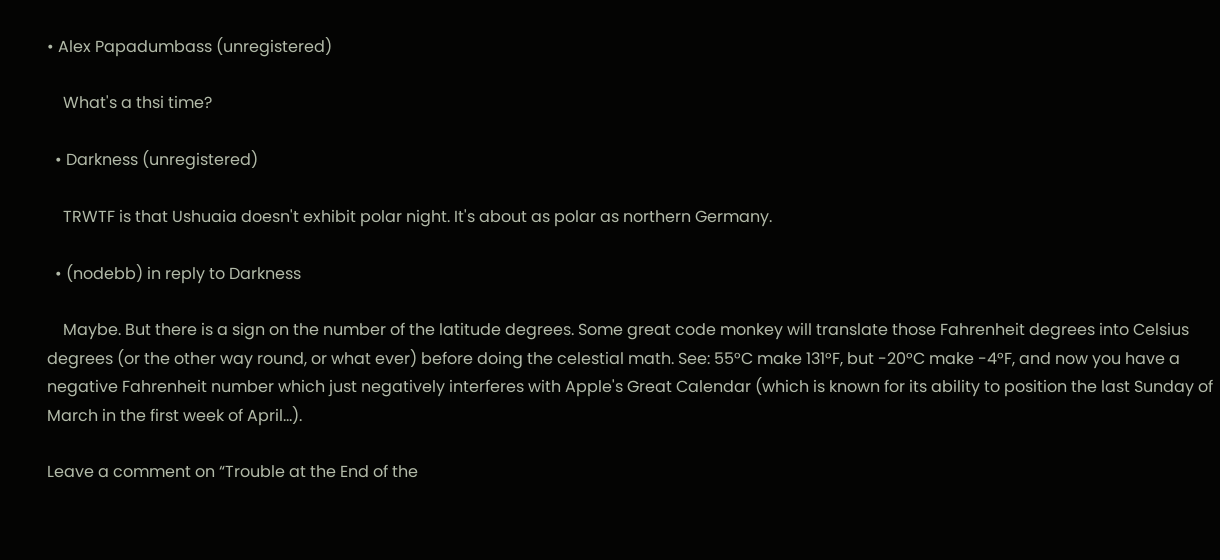• Alex Papadumbass (unregistered)

    What's a thsi time?

  • Darkness (unregistered)

    TRWTF is that Ushuaia doesn't exhibit polar night. It's about as polar as northern Germany.

  • (nodebb) in reply to Darkness

    Maybe. But there is a sign on the number of the latitude degrees. Some great code monkey will translate those Fahrenheit degrees into Celsius degrees (or the other way round, or what ever) before doing the celestial math. See: 55°C make 131°F, but -20°C make -4°F, and now you have a negative Fahrenheit number which just negatively interferes with Apple's Great Calendar (which is known for its ability to position the last Sunday of March in the first week of April...).

Leave a comment on “Trouble at the End of the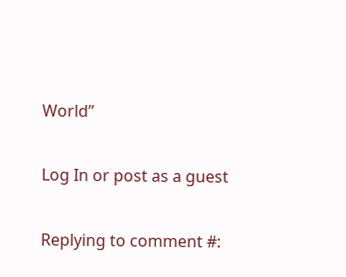World”

Log In or post as a guest

Replying to comment #: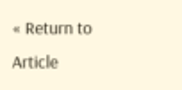« Return to Article